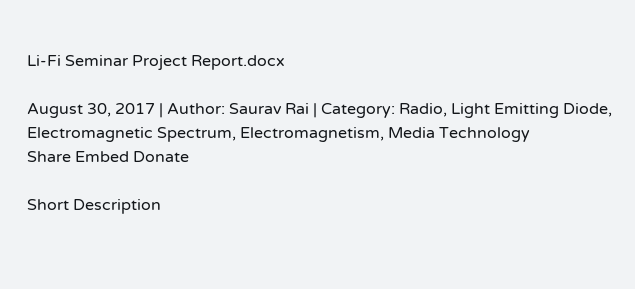Li-Fi Seminar Project Report.docx

August 30, 2017 | Author: Saurav Rai | Category: Radio, Light Emitting Diode, Electromagnetic Spectrum, Electromagnetism, Media Technology
Share Embed Donate

Short Description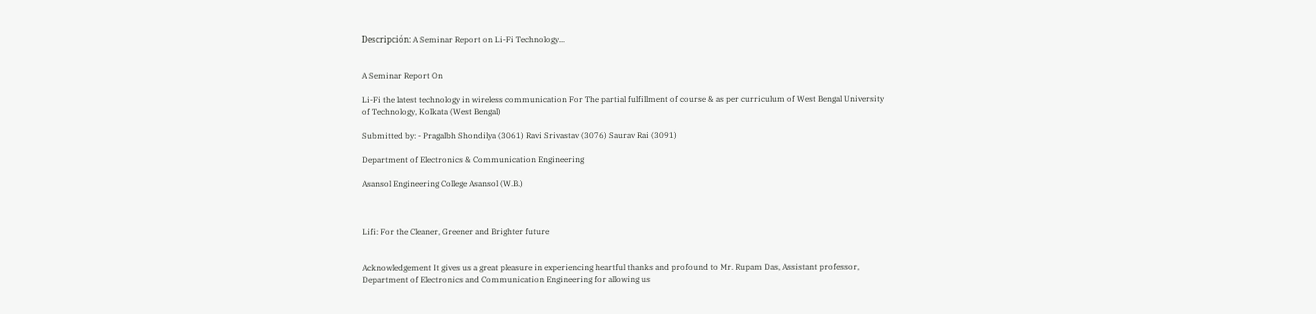Descripción: A Seminar Report on Li-Fi Technology...


A Seminar Report On

Li-Fi the latest technology in wireless communication For The partial fulfillment of course & as per curriculum of West Bengal University of Technology, Kolkata (West Bengal)

Submitted by: - Pragalbh Shondilya (3061) Ravi Srivastav (3076) Saurav Rai (3091)

Department of Electronics & Communication Engineering

Asansol Engineering College Asansol (W.B.)



Lifi: For the Cleaner, Greener and Brighter future


Acknowledgement It gives us a great pleasure in experiencing heartful thanks and profound to Mr. Rupam Das, Assistant professor, Department of Electronics and Communication Engineering for allowing us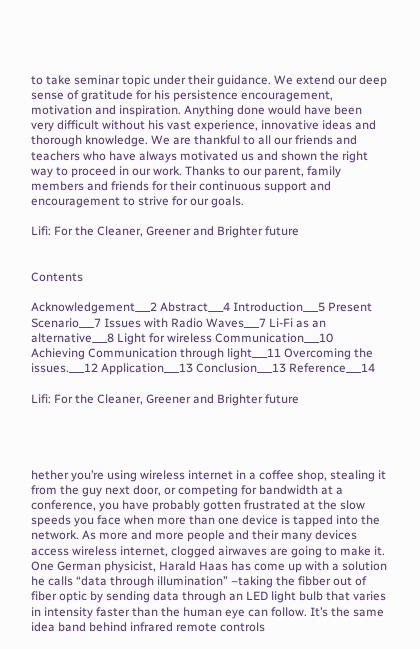to take seminar topic under their guidance. We extend our deep sense of gratitude for his persistence encouragement, motivation and inspiration. Anything done would have been very difficult without his vast experience, innovative ideas and thorough knowledge. We are thankful to all our friends and teachers who have always motivated us and shown the right way to proceed in our work. Thanks to our parent, family members and friends for their continuous support and encouragement to strive for our goals.

Lifi: For the Cleaner, Greener and Brighter future


Contents

Acknowledgement___2 Abstract___4 Introduction___5 Present Scenario___7 Issues with Radio Waves___7 Li-Fi as an alternative___8 Light for wireless Communication___10 Achieving Communication through light___11 Overcoming the issues.___12 Application___13 Conclusion___13 Reference___14

Lifi: For the Cleaner, Greener and Brighter future




hether you’re using wireless internet in a coffee shop, stealing it from the guy next door, or competing for bandwidth at a conference, you have probably gotten frustrated at the slow speeds you face when more than one device is tapped into the network. As more and more people and their many devices access wireless internet, clogged airwaves are going to make it. One German physicist, Harald Haas has come up with a solution he calls “data through illumination” –taking the fibber out of fiber optic by sending data through an LED light bulb that varies in intensity faster than the human eye can follow. It’s the same idea band behind infrared remote controls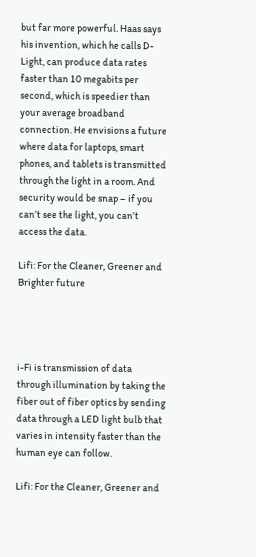but far more powerful. Haas says his invention, which he calls D-Light, can produce data rates faster than 10 megabits per second, which is speedier than your average broadband connection. He envisions a future where data for laptops, smart phones, and tablets is transmitted through the light in a room. And security would be snap – if you can’t see the light, you can’t access the data.

Lifi: For the Cleaner, Greener and Brighter future




i-Fi is transmission of data through illumination by taking the fiber out of fiber optics by sending data through a LED light bulb that varies in intensity faster than the human eye can follow.

Lifi: For the Cleaner, Greener and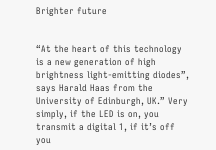Brighter future


“At the heart of this technology is a new generation of high brightness light-emitting diodes”, says Harald Haas from the University of Edinburgh, UK.” Very simply, if the LED is on, you transmit a digital 1, if it’s off you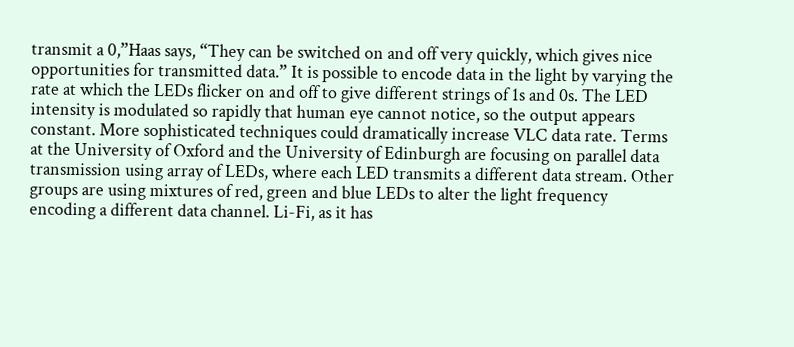transmit a 0,”Haas says, “They can be switched on and off very quickly, which gives nice opportunities for transmitted data.” It is possible to encode data in the light by varying the rate at which the LEDs flicker on and off to give different strings of 1s and 0s. The LED intensity is modulated so rapidly that human eye cannot notice, so the output appears constant. More sophisticated techniques could dramatically increase VLC data rate. Terms at the University of Oxford and the University of Edinburgh are focusing on parallel data transmission using array of LEDs, where each LED transmits a different data stream. Other groups are using mixtures of red, green and blue LEDs to alter the light frequency encoding a different data channel. Li-Fi, as it has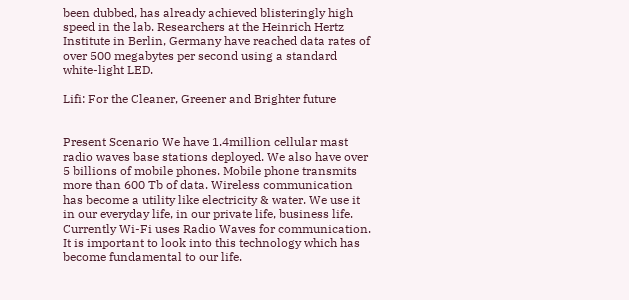been dubbed, has already achieved blisteringly high speed in the lab. Researchers at the Heinrich Hertz Institute in Berlin, Germany have reached data rates of over 500 megabytes per second using a standard white-light LED.

Lifi: For the Cleaner, Greener and Brighter future


Present Scenario We have 1.4million cellular mast radio waves base stations deployed. We also have over 5 billions of mobile phones. Mobile phone transmits more than 600 Tb of data. Wireless communication has become a utility like electricity & water. We use it in our everyday life, in our private life, business life. Currently Wi-Fi uses Radio Waves for communication. It is important to look into this technology which has become fundamental to our life.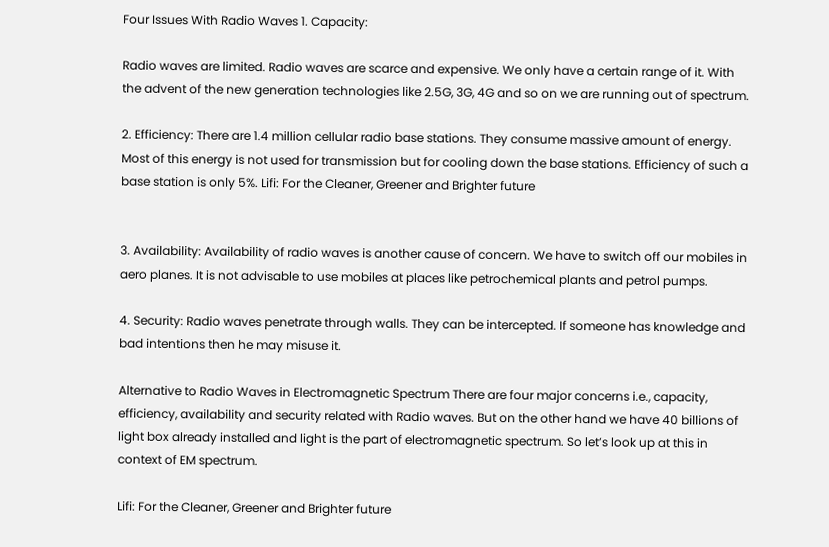Four Issues With Radio Waves 1. Capacity:

Radio waves are limited. Radio waves are scarce and expensive. We only have a certain range of it. With the advent of the new generation technologies like 2.5G, 3G, 4G and so on we are running out of spectrum.

2. Efficiency: There are 1.4 million cellular radio base stations. They consume massive amount of energy. Most of this energy is not used for transmission but for cooling down the base stations. Efficiency of such a base station is only 5%. Lifi: For the Cleaner, Greener and Brighter future


3. Availability: Availability of radio waves is another cause of concern. We have to switch off our mobiles in aero planes. It is not advisable to use mobiles at places like petrochemical plants and petrol pumps.

4. Security: Radio waves penetrate through walls. They can be intercepted. If someone has knowledge and bad intentions then he may misuse it.

Alternative to Radio Waves in Electromagnetic Spectrum There are four major concerns i.e., capacity, efficiency, availability and security related with Radio waves. But on the other hand we have 40 billions of light box already installed and light is the part of electromagnetic spectrum. So let’s look up at this in context of EM spectrum.

Lifi: For the Cleaner, Greener and Brighter future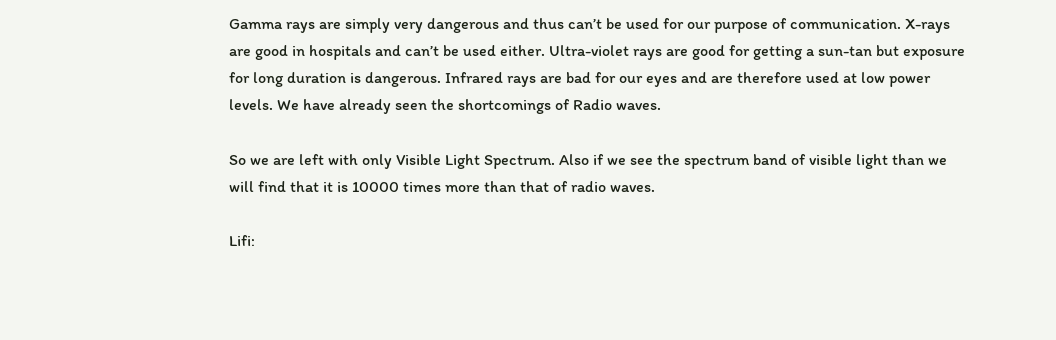Gamma rays are simply very dangerous and thus can’t be used for our purpose of communication. X-rays are good in hospitals and can’t be used either. Ultra-violet rays are good for getting a sun-tan but exposure for long duration is dangerous. Infrared rays are bad for our eyes and are therefore used at low power levels. We have already seen the shortcomings of Radio waves.

So we are left with only Visible Light Spectrum. Also if we see the spectrum band of visible light than we will find that it is 10000 times more than that of radio waves.

Lifi: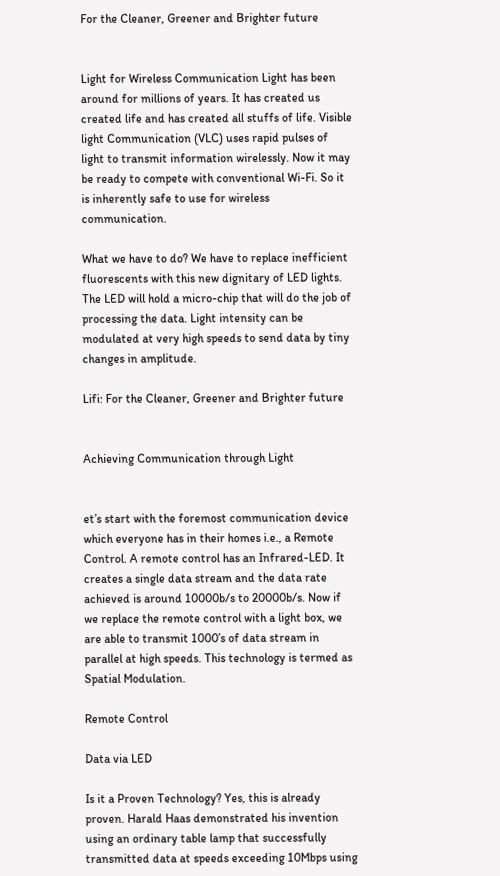For the Cleaner, Greener and Brighter future


Light for Wireless Communication Light has been around for millions of years. It has created us created life and has created all stuffs of life. Visible light Communication (VLC) uses rapid pulses of light to transmit information wirelessly. Now it may be ready to compete with conventional Wi-Fi. So it is inherently safe to use for wireless communication.

What we have to do? We have to replace inefficient fluorescents with this new dignitary of LED lights. The LED will hold a micro-chip that will do the job of processing the data. Light intensity can be modulated at very high speeds to send data by tiny changes in amplitude.

Lifi: For the Cleaner, Greener and Brighter future


Achieving Communication through Light


et’s start with the foremost communication device which everyone has in their homes i.e., a Remote Control. A remote control has an Infrared-LED. It creates a single data stream and the data rate achieved is around 10000b/s to 20000b/s. Now if we replace the remote control with a light box, we are able to transmit 1000’s of data stream in parallel at high speeds. This technology is termed as Spatial Modulation.

Remote Control

Data via LED

Is it a Proven Technology? Yes, this is already proven. Harald Haas demonstrated his invention using an ordinary table lamp that successfully transmitted data at speeds exceeding 10Mbps using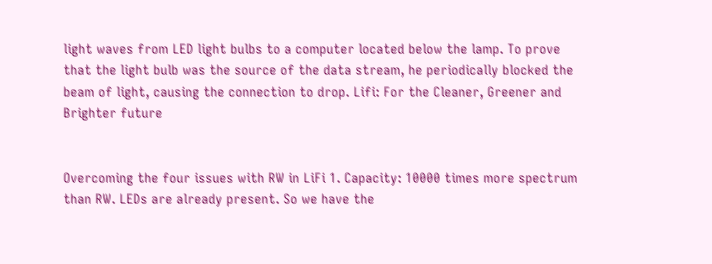light waves from LED light bulbs to a computer located below the lamp. To prove that the light bulb was the source of the data stream, he periodically blocked the beam of light, causing the connection to drop. Lifi: For the Cleaner, Greener and Brighter future


Overcoming the four issues with RW in LiFi 1. Capacity: 10000 times more spectrum than RW. LEDs are already present. So we have the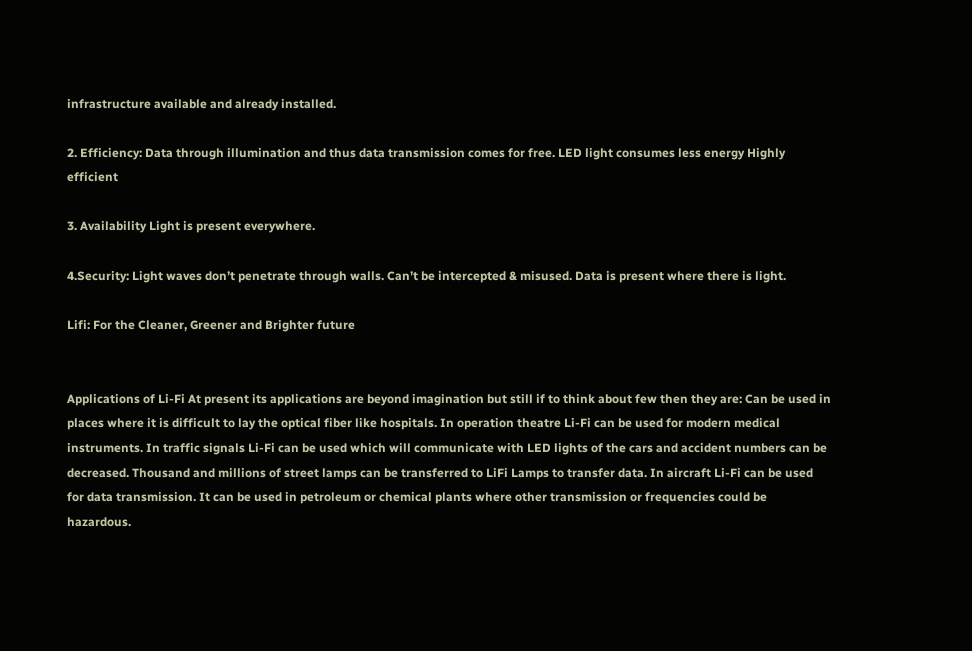infrastructure available and already installed.

2. Efficiency: Data through illumination and thus data transmission comes for free. LED light consumes less energy Highly efficient

3. Availability Light is present everywhere.

4.Security: Light waves don’t penetrate through walls. Can’t be intercepted & misused. Data is present where there is light.

Lifi: For the Cleaner, Greener and Brighter future


Applications of Li-Fi At present its applications are beyond imagination but still if to think about few then they are: Can be used in places where it is difficult to lay the optical fiber like hospitals. In operation theatre Li-Fi can be used for modern medical instruments. In traffic signals Li-Fi can be used which will communicate with LED lights of the cars and accident numbers can be decreased. Thousand and millions of street lamps can be transferred to LiFi Lamps to transfer data. In aircraft Li-Fi can be used for data transmission. It can be used in petroleum or chemical plants where other transmission or frequencies could be hazardous.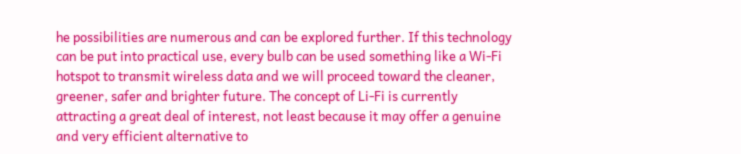he possibilities are numerous and can be explored further. If this technology can be put into practical use, every bulb can be used something like a Wi-Fi hotspot to transmit wireless data and we will proceed toward the cleaner, greener, safer and brighter future. The concept of Li-Fi is currently attracting a great deal of interest, not least because it may offer a genuine and very efficient alternative to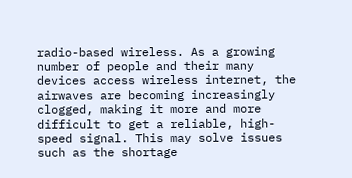radio-based wireless. As a growing number of people and their many devices access wireless internet, the airwaves are becoming increasingly clogged, making it more and more difficult to get a reliable, high-speed signal. This may solve issues such as the shortage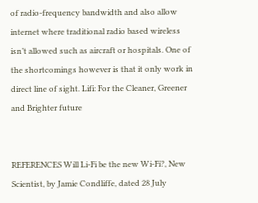of radio-frequency bandwidth and also allow internet where traditional radio based wireless isn’t allowed such as aircraft or hospitals. One of the shortcomings however is that it only work in direct line of sight. Lifi: For the Cleaner, Greener and Brighter future


REFERENCES Will Li-Fi be the new Wi-Fi?, New Scientist, by Jamie Condliffe, dated 28 July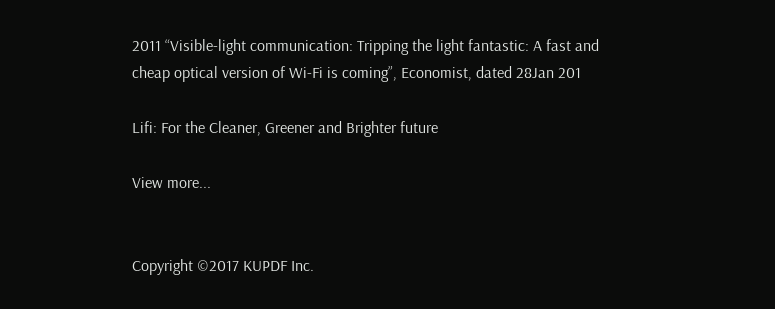2011 “Visible-light communication: Tripping the light fantastic: A fast and cheap optical version of Wi-Fi is coming”, Economist, dated 28Jan 201

Lifi: For the Cleaner, Greener and Brighter future

View more...


Copyright ©2017 KUPDF Inc.